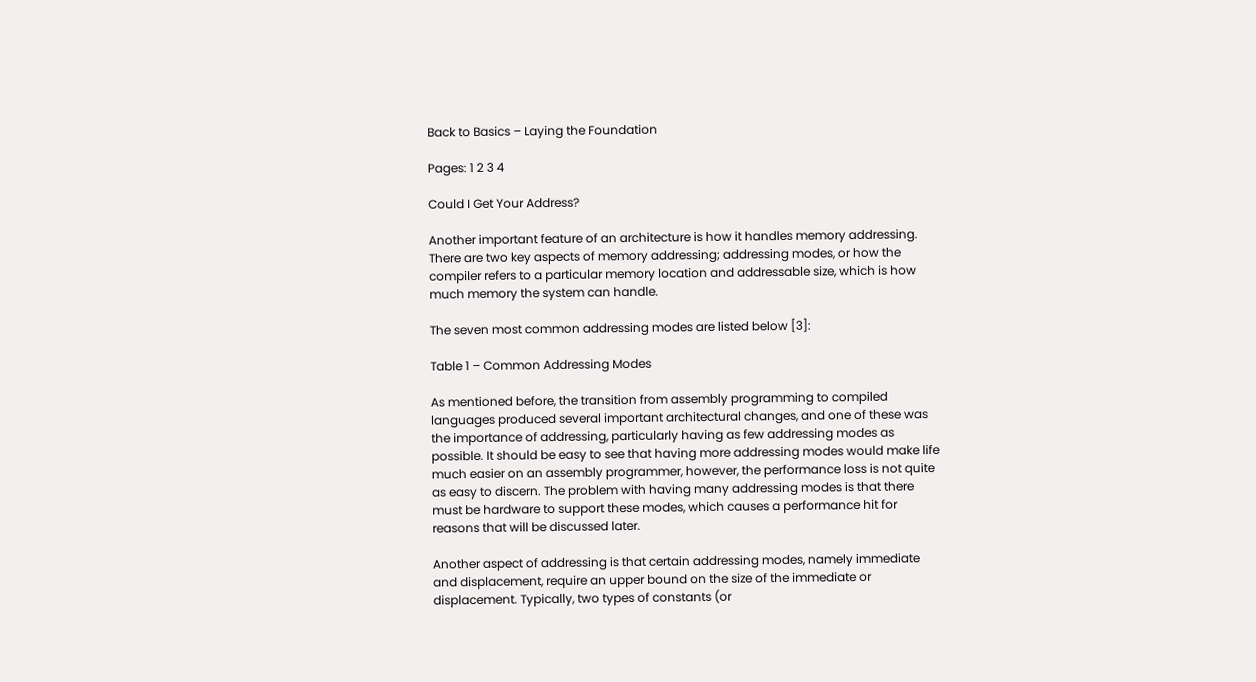Back to Basics – Laying the Foundation

Pages: 1 2 3 4

Could I Get Your Address?

Another important feature of an architecture is how it handles memory addressing. There are two key aspects of memory addressing; addressing modes, or how the compiler refers to a particular memory location and addressable size, which is how much memory the system can handle.

The seven most common addressing modes are listed below [3]:

Table 1 – Common Addressing Modes

As mentioned before, the transition from assembly programming to compiled languages produced several important architectural changes, and one of these was the importance of addressing, particularly having as few addressing modes as possible. It should be easy to see that having more addressing modes would make life much easier on an assembly programmer, however, the performance loss is not quite as easy to discern. The problem with having many addressing modes is that there must be hardware to support these modes, which causes a performance hit for reasons that will be discussed later.

Another aspect of addressing is that certain addressing modes, namely immediate and displacement, require an upper bound on the size of the immediate or displacement. Typically, two types of constants (or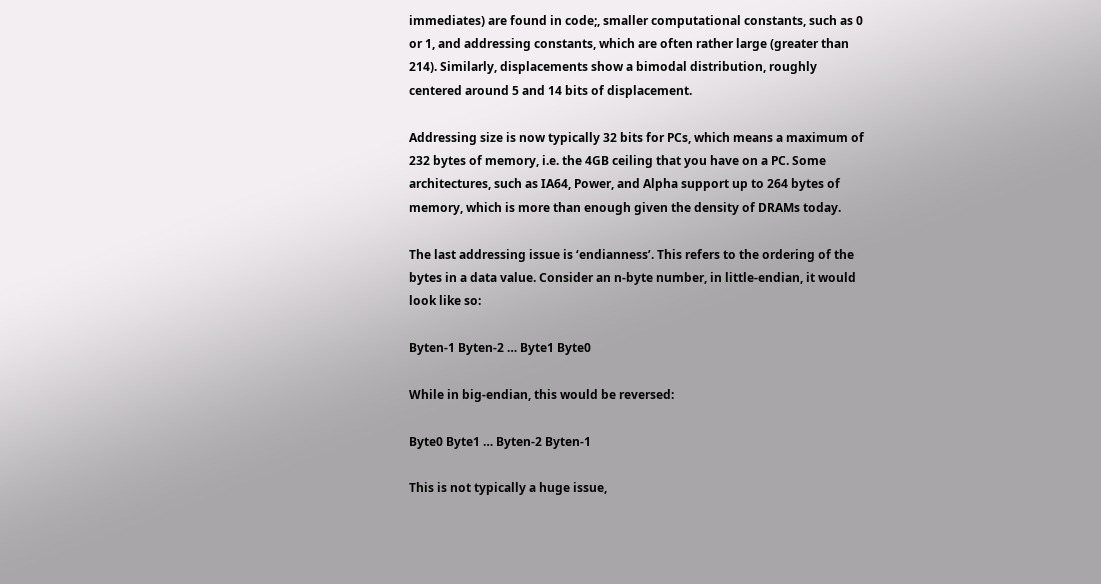immediates) are found in code;, smaller computational constants, such as 0 or 1, and addressing constants, which are often rather large (greater than 214). Similarly, displacements show a bimodal distribution, roughly centered around 5 and 14 bits of displacement.

Addressing size is now typically 32 bits for PCs, which means a maximum of 232 bytes of memory, i.e. the 4GB ceiling that you have on a PC. Some architectures, such as IA64, Power, and Alpha support up to 264 bytes of memory, which is more than enough given the density of DRAMs today.

The last addressing issue is ‘endianness’. This refers to the ordering of the bytes in a data value. Consider an n-byte number, in little-endian, it would look like so:

Byten-1 Byten-2 … Byte1 Byte0

While in big-endian, this would be reversed:

Byte0 Byte1 … Byten-2 Byten-1

This is not typically a huge issue,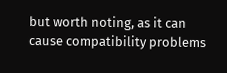but worth noting, as it can cause compatibility problems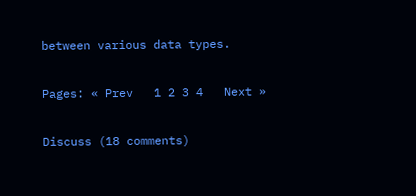between various data types.

Pages: « Prev   1 2 3 4   Next »

Discuss (18 comments)